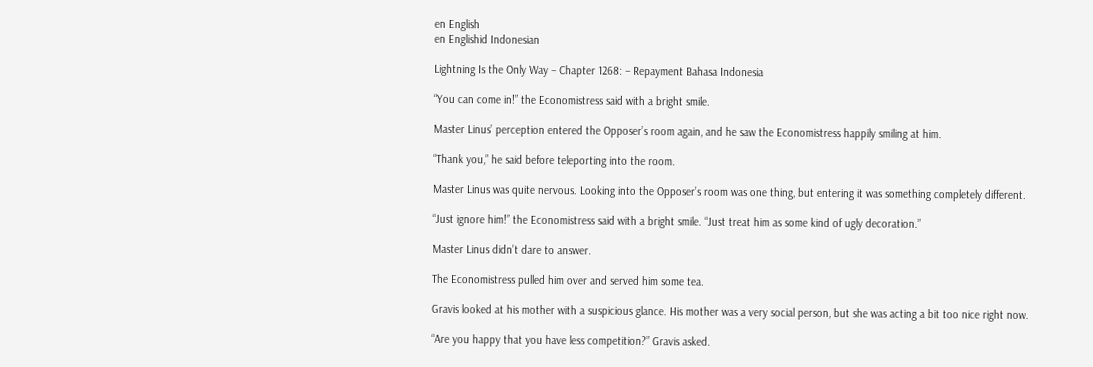en English
en Englishid Indonesian

Lightning Is the Only Way – Chapter 1268: – Repayment Bahasa Indonesia

“You can come in!” the Economistress said with a bright smile.

Master Linus’ perception entered the Opposer’s room again, and he saw the Economistress happily smiling at him.

“Thank you,” he said before teleporting into the room.

Master Linus was quite nervous. Looking into the Opposer’s room was one thing, but entering it was something completely different.

“Just ignore him!” the Economistress said with a bright smile. “Just treat him as some kind of ugly decoration.”

Master Linus didn’t dare to answer.

The Economistress pulled him over and served him some tea.

Gravis looked at his mother with a suspicious glance. His mother was a very social person, but she was acting a bit too nice right now.

“Are you happy that you have less competition?” Gravis asked.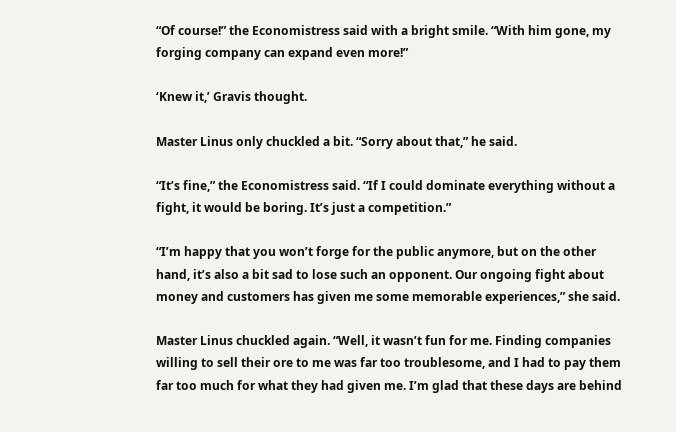“Of course!” the Economistress said with a bright smile. “With him gone, my forging company can expand even more!”

‘Knew it,’ Gravis thought.

Master Linus only chuckled a bit. “Sorry about that,” he said.

“It’s fine,” the Economistress said. “If I could dominate everything without a fight, it would be boring. It’s just a competition.”

“I’m happy that you won’t forge for the public anymore, but on the other hand, it’s also a bit sad to lose such an opponent. Our ongoing fight about money and customers has given me some memorable experiences,” she said.

Master Linus chuckled again. “Well, it wasn’t fun for me. Finding companies willing to sell their ore to me was far too troublesome, and I had to pay them far too much for what they had given me. I’m glad that these days are behind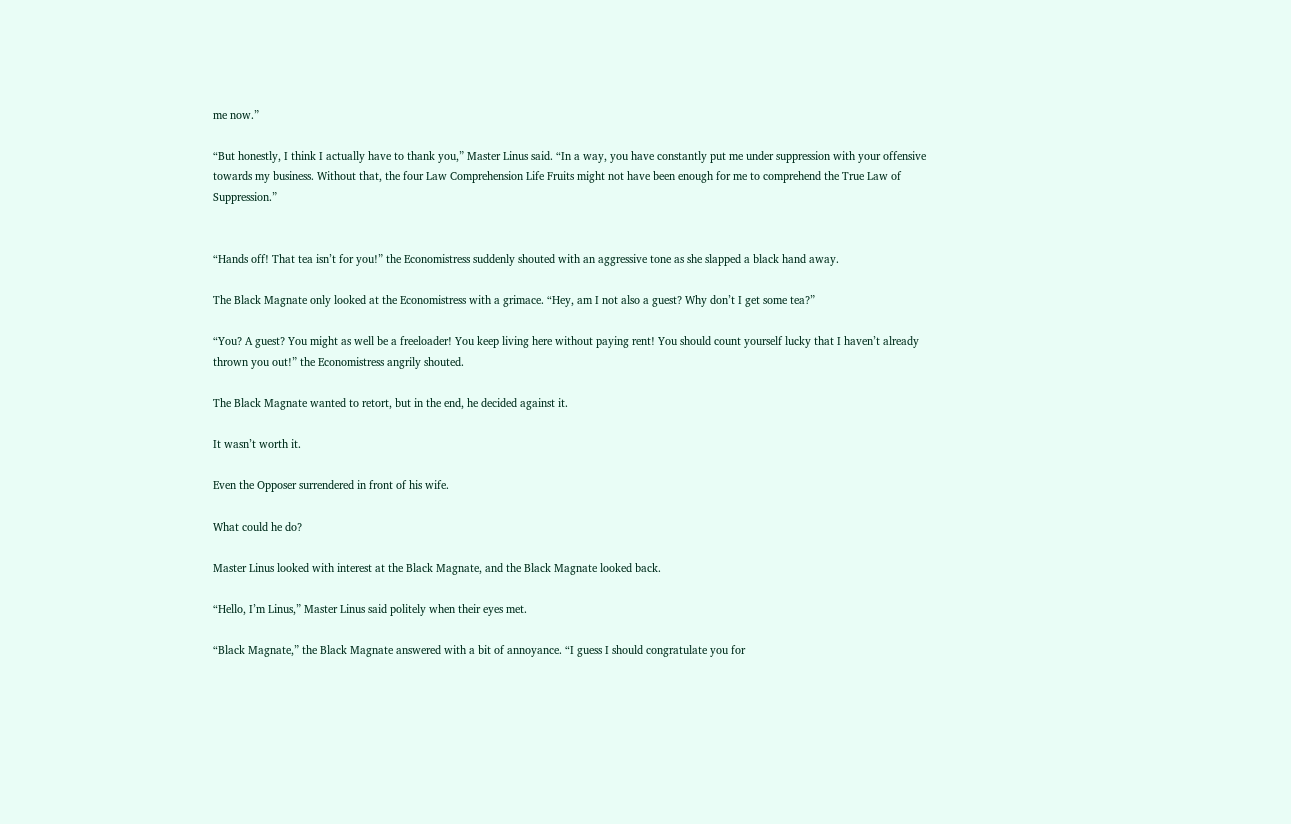me now.”

“But honestly, I think I actually have to thank you,” Master Linus said. “In a way, you have constantly put me under suppression with your offensive towards my business. Without that, the four Law Comprehension Life Fruits might not have been enough for me to comprehend the True Law of Suppression.”


“Hands off! That tea isn’t for you!” the Economistress suddenly shouted with an aggressive tone as she slapped a black hand away.

The Black Magnate only looked at the Economistress with a grimace. “Hey, am I not also a guest? Why don’t I get some tea?”

“You? A guest? You might as well be a freeloader! You keep living here without paying rent! You should count yourself lucky that I haven’t already thrown you out!” the Economistress angrily shouted.

The Black Magnate wanted to retort, but in the end, he decided against it.

It wasn’t worth it.

Even the Opposer surrendered in front of his wife.

What could he do?

Master Linus looked with interest at the Black Magnate, and the Black Magnate looked back.

“Hello, I’m Linus,” Master Linus said politely when their eyes met.

“Black Magnate,” the Black Magnate answered with a bit of annoyance. “I guess I should congratulate you for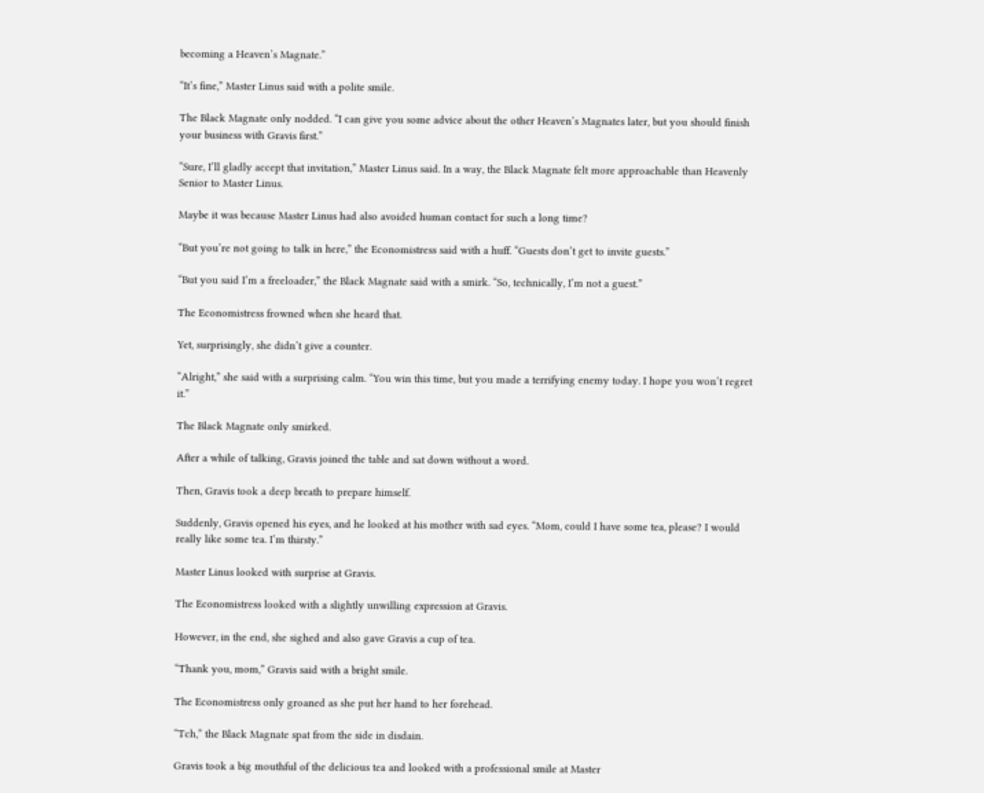becoming a Heaven’s Magnate.”

“It’s fine,” Master Linus said with a polite smile.

The Black Magnate only nodded. “I can give you some advice about the other Heaven’s Magnates later, but you should finish your business with Gravis first.”

“Sure, I’ll gladly accept that invitation,” Master Linus said. In a way, the Black Magnate felt more approachable than Heavenly Senior to Master Linus.

Maybe it was because Master Linus had also avoided human contact for such a long time?

“But you’re not going to talk in here,” the Economistress said with a huff. “Guests don’t get to invite guests.”

“But you said I’m a freeloader,” the Black Magnate said with a smirk. “So, technically, I’m not a guest.”

The Economistress frowned when she heard that.

Yet, surprisingly, she didn’t give a counter.

“Alright,” she said with a surprising calm. “You win this time, but you made a terrifying enemy today. I hope you won’t regret it.”

The Black Magnate only smirked.

After a while of talking, Gravis joined the table and sat down without a word.

Then, Gravis took a deep breath to prepare himself.

Suddenly, Gravis opened his eyes, and he looked at his mother with sad eyes. “Mom, could I have some tea, please? I would really like some tea. I’m thirsty.”

Master Linus looked with surprise at Gravis.

The Economistress looked with a slightly unwilling expression at Gravis.

However, in the end, she sighed and also gave Gravis a cup of tea.

“Thank you, mom,” Gravis said with a bright smile.

The Economistress only groaned as she put her hand to her forehead.

“Tch,” the Black Magnate spat from the side in disdain.

Gravis took a big mouthful of the delicious tea and looked with a professional smile at Master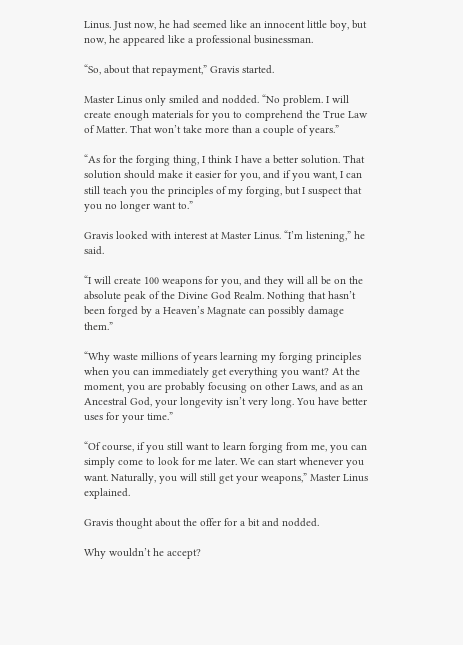Linus. Just now, he had seemed like an innocent little boy, but now, he appeared like a professional businessman.

“So, about that repayment,” Gravis started.

Master Linus only smiled and nodded. “No problem. I will create enough materials for you to comprehend the True Law of Matter. That won’t take more than a couple of years.”

“As for the forging thing, I think I have a better solution. That solution should make it easier for you, and if you want, I can still teach you the principles of my forging, but I suspect that you no longer want to.”

Gravis looked with interest at Master Linus. “I’m listening,” he said.

“I will create 100 weapons for you, and they will all be on the absolute peak of the Divine God Realm. Nothing that hasn’t been forged by a Heaven’s Magnate can possibly damage them.”

“Why waste millions of years learning my forging principles when you can immediately get everything you want? At the moment, you are probably focusing on other Laws, and as an Ancestral God, your longevity isn’t very long. You have better uses for your time.”

“Of course, if you still want to learn forging from me, you can simply come to look for me later. We can start whenever you want. Naturally, you will still get your weapons,” Master Linus explained.

Gravis thought about the offer for a bit and nodded.

Why wouldn’t he accept?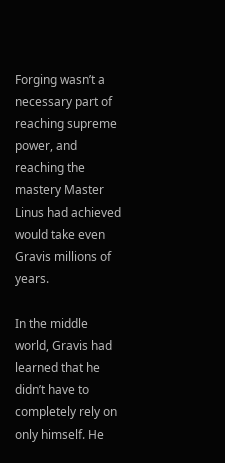Forging wasn’t a necessary part of reaching supreme power, and reaching the mastery Master Linus had achieved would take even Gravis millions of years.

In the middle world, Gravis had learned that he didn’t have to completely rely on only himself. He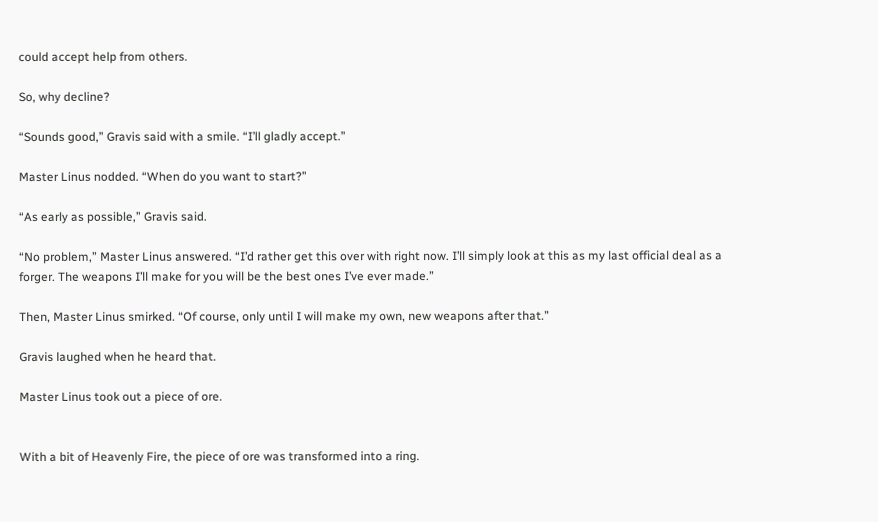could accept help from others.

So, why decline?

“Sounds good,” Gravis said with a smile. “I’ll gladly accept.”

Master Linus nodded. “When do you want to start?”

“As early as possible,” Gravis said.

“No problem,” Master Linus answered. “I’d rather get this over with right now. I’ll simply look at this as my last official deal as a forger. The weapons I’ll make for you will be the best ones I’ve ever made.”

Then, Master Linus smirked. “Of course, only until I will make my own, new weapons after that.”

Gravis laughed when he heard that.

Master Linus took out a piece of ore.


With a bit of Heavenly Fire, the piece of ore was transformed into a ring.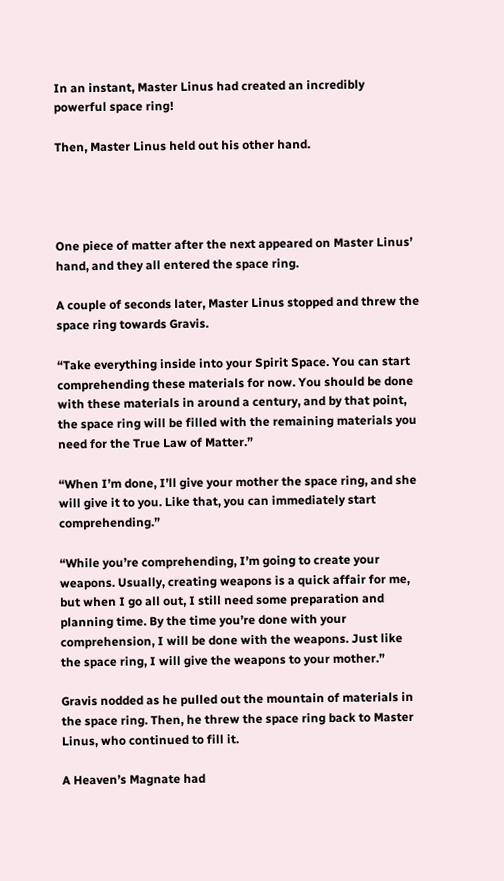In an instant, Master Linus had created an incredibly powerful space ring!

Then, Master Linus held out his other hand.




One piece of matter after the next appeared on Master Linus’ hand, and they all entered the space ring.

A couple of seconds later, Master Linus stopped and threw the space ring towards Gravis.

“Take everything inside into your Spirit Space. You can start comprehending these materials for now. You should be done with these materials in around a century, and by that point, the space ring will be filled with the remaining materials you need for the True Law of Matter.”

“When I’m done, I’ll give your mother the space ring, and she will give it to you. Like that, you can immediately start comprehending.”

“While you’re comprehending, I’m going to create your weapons. Usually, creating weapons is a quick affair for me, but when I go all out, I still need some preparation and planning time. By the time you’re done with your comprehension, I will be done with the weapons. Just like the space ring, I will give the weapons to your mother.”

Gravis nodded as he pulled out the mountain of materials in the space ring. Then, he threw the space ring back to Master Linus, who continued to fill it.

A Heaven’s Magnate had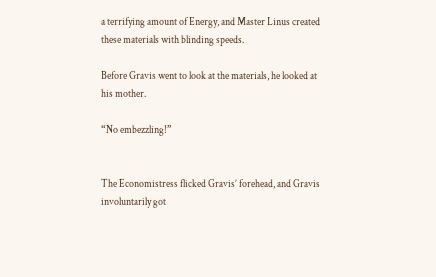a terrifying amount of Energy, and Master Linus created these materials with blinding speeds.

Before Gravis went to look at the materials, he looked at his mother.

“No embezzling!”


The Economistress flicked Gravis’ forehead, and Gravis involuntarily got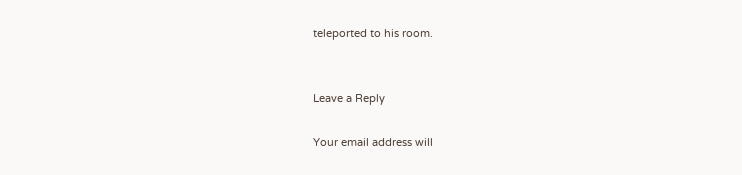teleported to his room.


Leave a Reply

Your email address will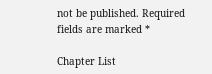not be published. Required fields are marked *

Chapter List